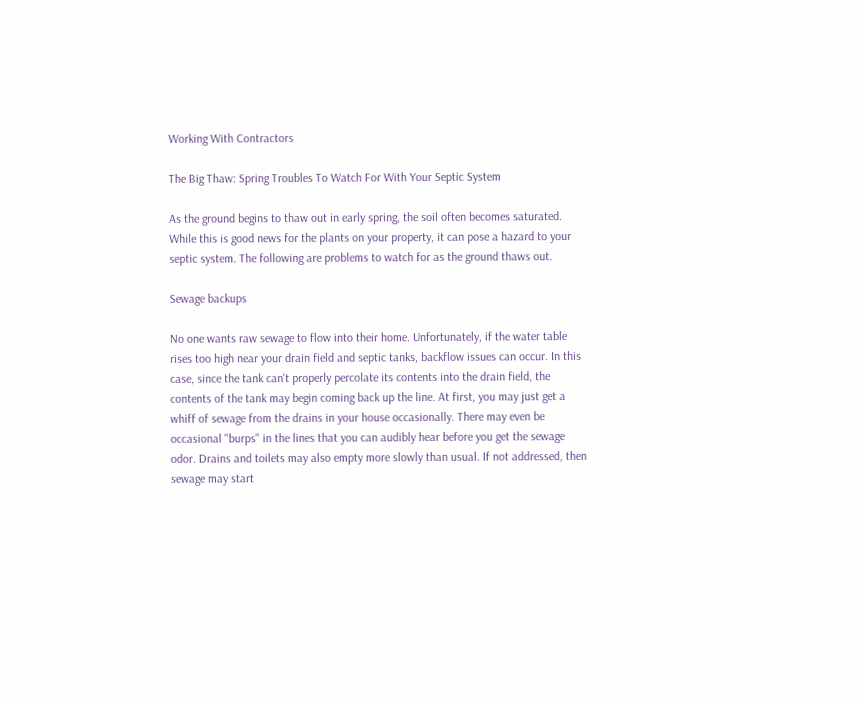Working With Contractors

The Big Thaw: Spring Troubles To Watch For With Your Septic System

As the ground begins to thaw out in early spring, the soil often becomes saturated. While this is good news for the plants on your property, it can pose a hazard to your septic system. The following are problems to watch for as the ground thaws out.

Sewage backups

No one wants raw sewage to flow into their home. Unfortunately, if the water table rises too high near your drain field and septic tanks, backflow issues can occur. In this case, since the tank can't properly percolate its contents into the drain field, the contents of the tank may begin coming back up the line. At first, you may just get a whiff of sewage from the drains in your house occasionally. There may even be occasional "burps" in the lines that you can audibly hear before you get the sewage odor. Drains and toilets may also empty more slowly than usual. If not addressed, then sewage may start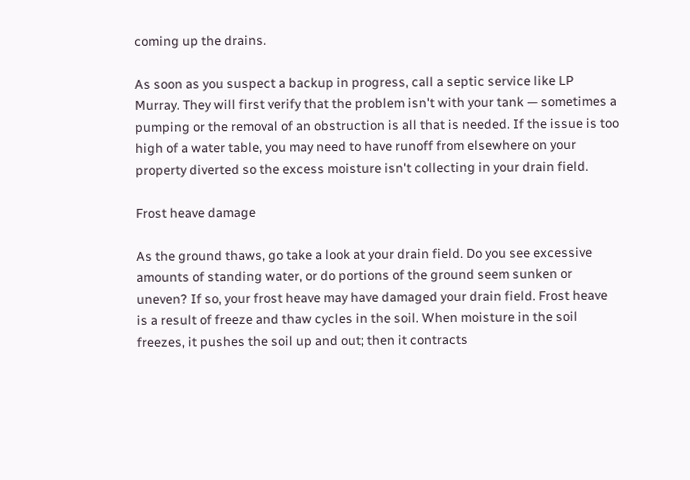coming up the drains.

As soon as you suspect a backup in progress, call a septic service like LP Murray. They will first verify that the problem isn't with your tank — sometimes a pumping or the removal of an obstruction is all that is needed. If the issue is too high of a water table, you may need to have runoff from elsewhere on your property diverted so the excess moisture isn't collecting in your drain field.

Frost heave damage

As the ground thaws, go take a look at your drain field. Do you see excessive amounts of standing water, or do portions of the ground seem sunken or uneven? If so, your frost heave may have damaged your drain field. Frost heave is a result of freeze and thaw cycles in the soil. When moisture in the soil freezes, it pushes the soil up and out; then it contracts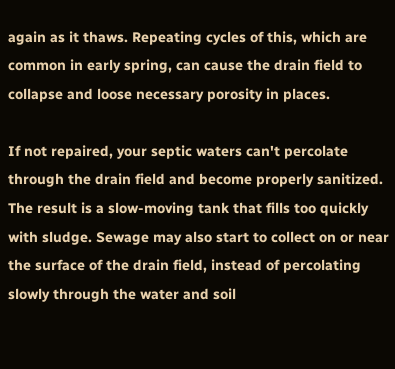again as it thaws. Repeating cycles of this, which are common in early spring, can cause the drain field to collapse and loose necessary porosity in places.

If not repaired, your septic waters can't percolate through the drain field and become properly sanitized. The result is a slow-moving tank that fills too quickly with sludge. Sewage may also start to collect on or near the surface of the drain field, instead of percolating slowly through the water and soil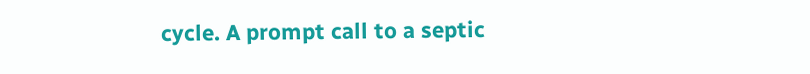cycle. A prompt call to a septic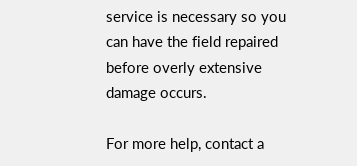service is necessary so you can have the field repaired before overly extensive damage occurs.

For more help, contact a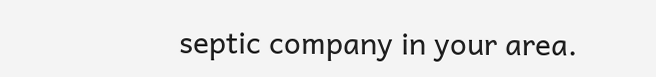septic company in your area.